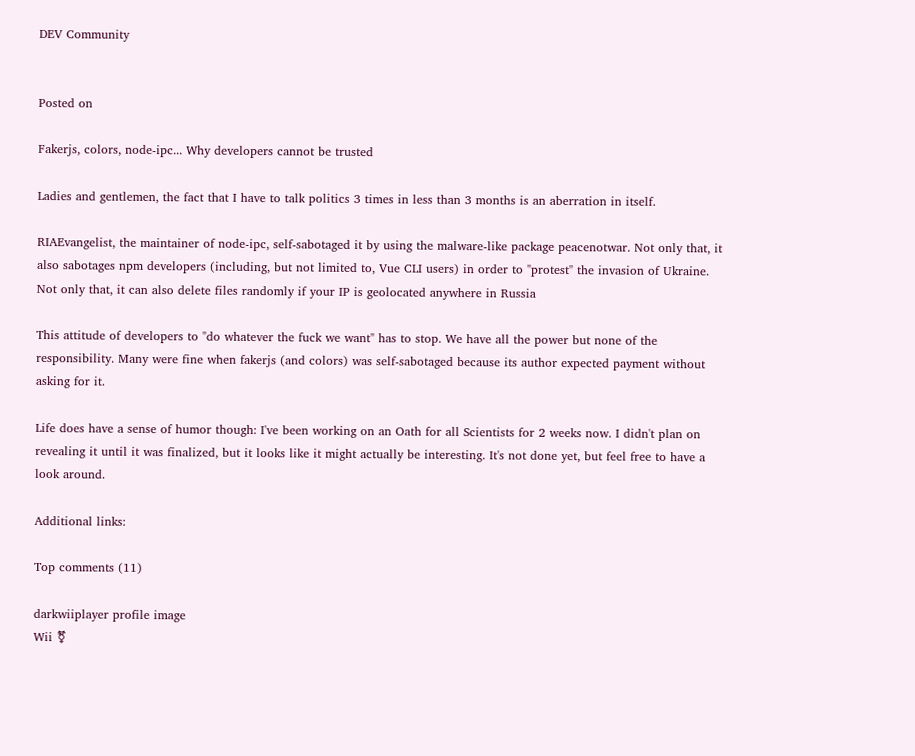DEV Community


Posted on

Fakerjs, colors, node-ipc... Why developers cannot be trusted

Ladies and gentlemen, the fact that I have to talk politics 3 times in less than 3 months is an aberration in itself.

RIAEvangelist, the maintainer of node-ipc, self-sabotaged it by using the malware-like package peacenotwar. Not only that, it also sabotages npm developers (including, but not limited to, Vue CLI users) in order to "protest" the invasion of Ukraine. Not only that, it can also delete files randomly if your IP is geolocated anywhere in Russia

This attitude of developers to "do whatever the fuck we want" has to stop. We have all the power but none of the responsibility. Many were fine when fakerjs (and colors) was self-sabotaged because its author expected payment without asking for it.

Life does have a sense of humor though: I've been working on an Oath for all Scientists for 2 weeks now. I didn't plan on revealing it until it was finalized, but it looks like it might actually be interesting. It's not done yet, but feel free to have a look around.

Additional links:

Top comments (11)

darkwiiplayer profile image
Wii ⚧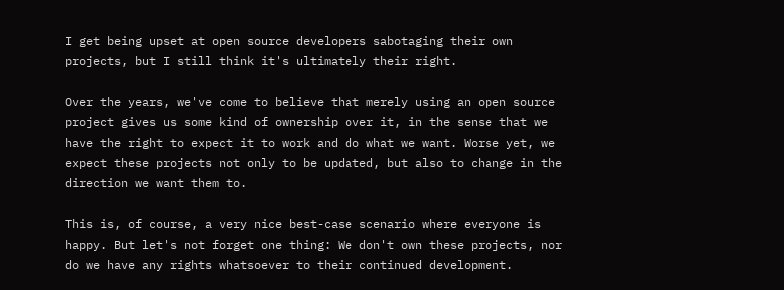I get being upset at open source developers sabotaging their own projects, but I still think it's ultimately their right.

Over the years, we've come to believe that merely using an open source project gives us some kind of ownership over it, in the sense that we have the right to expect it to work and do what we want. Worse yet, we expect these projects not only to be updated, but also to change in the direction we want them to.

This is, of course, a very nice best-case scenario where everyone is happy. But let's not forget one thing: We don't own these projects, nor do we have any rights whatsoever to their continued development.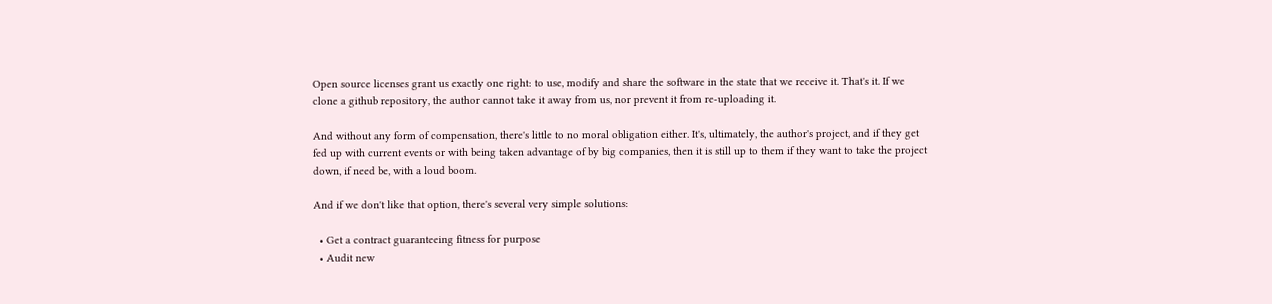Open source licenses grant us exactly one right: to use, modify and share the software in the state that we receive it. That's it. If we clone a github repository, the author cannot take it away from us, nor prevent it from re-uploading it.

And without any form of compensation, there's little to no moral obligation either. It's, ultimately, the author's project, and if they get fed up with current events or with being taken advantage of by big companies, then it is still up to them if they want to take the project down, if need be, with a loud boom.

And if we don't like that option, there's several very simple solutions:

  • Get a contract guaranteeing fitness for purpose
  • Audit new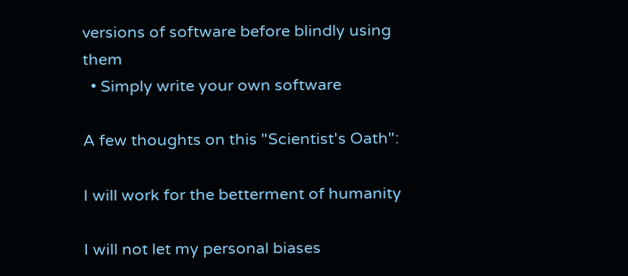versions of software before blindly using them
  • Simply write your own software

A few thoughts on this "Scientist's Oath":

I will work for the betterment of humanity

I will not let my personal biases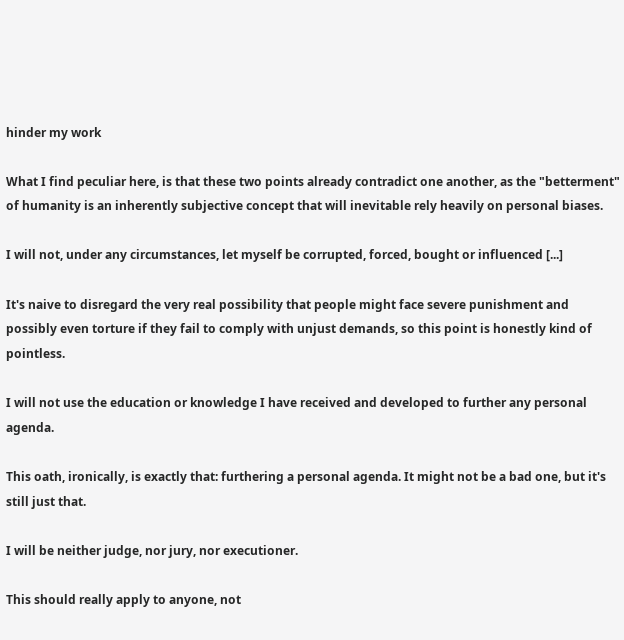hinder my work

What I find peculiar here, is that these two points already contradict one another, as the "betterment" of humanity is an inherently subjective concept that will inevitable rely heavily on personal biases.

I will not, under any circumstances, let myself be corrupted, forced, bought or influenced [...]

It's naive to disregard the very real possibility that people might face severe punishment and possibly even torture if they fail to comply with unjust demands, so this point is honestly kind of pointless.

I will not use the education or knowledge I have received and developed to further any personal agenda.

This oath, ironically, is exactly that: furthering a personal agenda. It might not be a bad one, but it's still just that.

I will be neither judge, nor jury, nor executioner.

This should really apply to anyone, not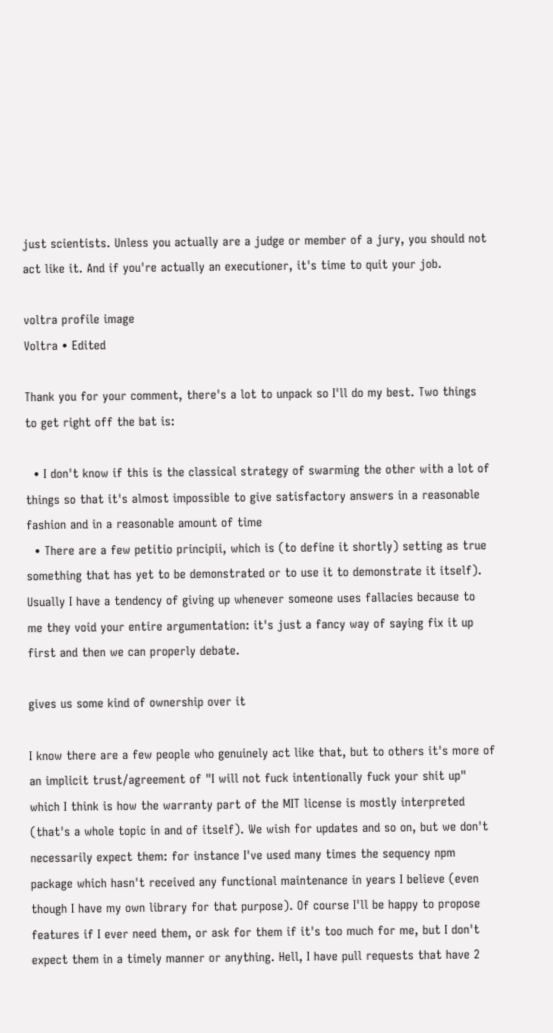just scientists. Unless you actually are a judge or member of a jury, you should not act like it. And if you're actually an executioner, it's time to quit your job.

voltra profile image
Voltra • Edited

Thank you for your comment, there's a lot to unpack so I'll do my best. Two things to get right off the bat is:

  • I don't know if this is the classical strategy of swarming the other with a lot of things so that it's almost impossible to give satisfactory answers in a reasonable fashion and in a reasonable amount of time
  • There are a few petitio principii, which is (to define it shortly) setting as true something that has yet to be demonstrated or to use it to demonstrate it itself). Usually I have a tendency of giving up whenever someone uses fallacies because to me they void your entire argumentation: it's just a fancy way of saying fix it up first and then we can properly debate.

gives us some kind of ownership over it

I know there are a few people who genuinely act like that, but to others it's more of an implicit trust/agreement of "I will not fuck intentionally fuck your shit up" which I think is how the warranty part of the MIT license is mostly interpreted (that's a whole topic in and of itself). We wish for updates and so on, but we don't necessarily expect them: for instance I've used many times the sequency npm package which hasn't received any functional maintenance in years I believe (even though I have my own library for that purpose). Of course I'll be happy to propose features if I ever need them, or ask for them if it's too much for me, but I don't expect them in a timely manner or anything. Hell, I have pull requests that have 2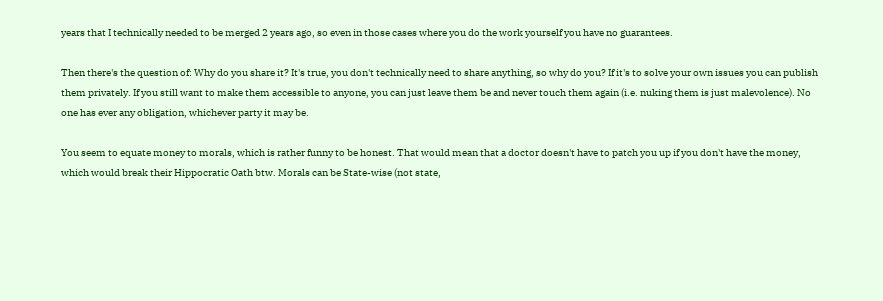years that I technically needed to be merged 2 years ago, so even in those cases where you do the work yourself you have no guarantees.

Then there's the question of: Why do you share it? It's true, you don't technically need to share anything, so why do you? If it's to solve your own issues you can publish them privately. If you still want to make them accessible to anyone, you can just leave them be and never touch them again (i.e. nuking them is just malevolence). No one has ever any obligation, whichever party it may be.

You seem to equate money to morals, which is rather funny to be honest. That would mean that a doctor doesn't have to patch you up if you don't have the money, which would break their Hippocratic Oath btw. Morals can be State-wise (not state,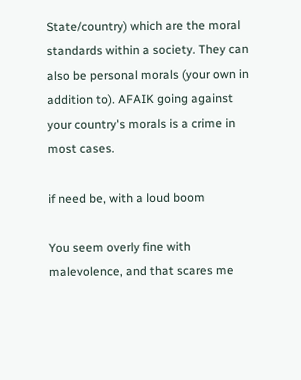State/country) which are the moral standards within a society. They can also be personal morals (your own in addition to). AFAIK going against your country's morals is a crime in most cases.

if need be, with a loud boom

You seem overly fine with malevolence, and that scares me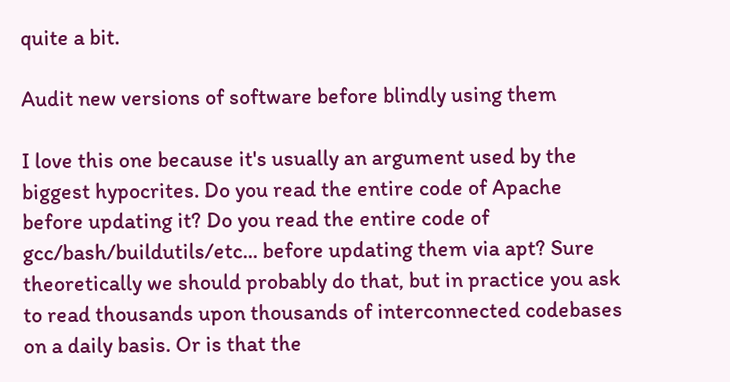quite a bit.

Audit new versions of software before blindly using them

I love this one because it's usually an argument used by the biggest hypocrites. Do you read the entire code of Apache before updating it? Do you read the entire code of gcc/bash/buildutils/etc... before updating them via apt? Sure theoretically we should probably do that, but in practice you ask to read thousands upon thousands of interconnected codebases on a daily basis. Or is that the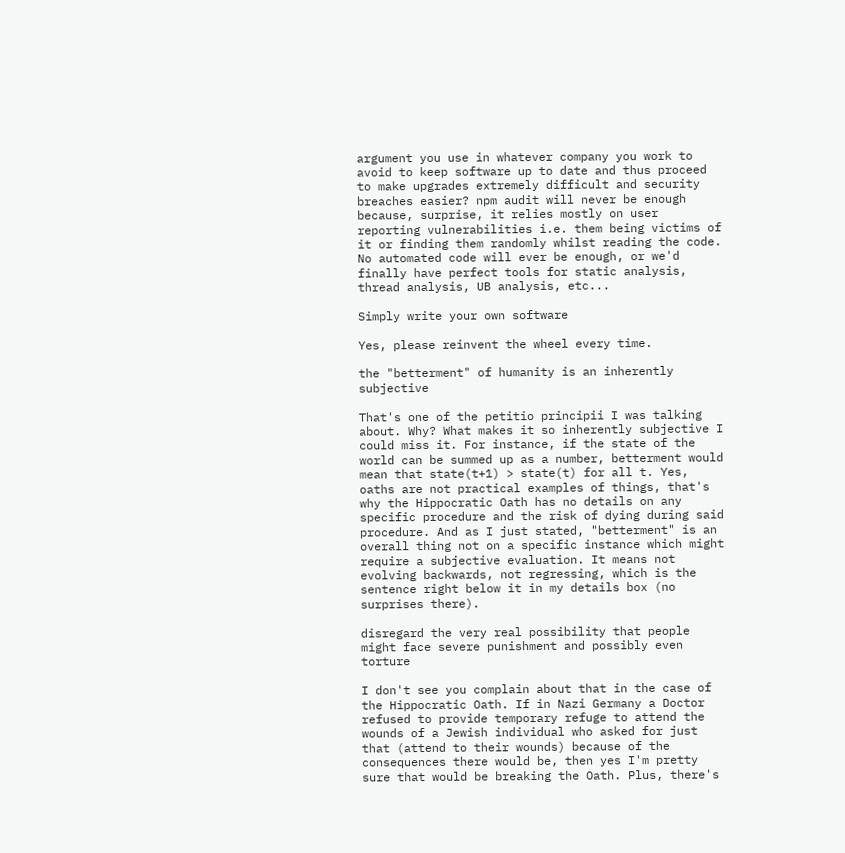argument you use in whatever company you work to avoid to keep software up to date and thus proceed to make upgrades extremely difficult and security breaches easier? npm audit will never be enough because, surprise, it relies mostly on user reporting vulnerabilities i.e. them being victims of it or finding them randomly whilst reading the code. No automated code will ever be enough, or we'd finally have perfect tools for static analysis, thread analysis, UB analysis, etc...

Simply write your own software

Yes, please reinvent the wheel every time.

the "betterment" of humanity is an inherently subjective

That's one of the petitio principii I was talking about. Why? What makes it so inherently subjective I could miss it. For instance, if the state of the world can be summed up as a number, betterment would mean that state(t+1) > state(t) for all t. Yes, oaths are not practical examples of things, that's why the Hippocratic Oath has no details on any specific procedure and the risk of dying during said procedure. And as I just stated, "betterment" is an overall thing not on a specific instance which might require a subjective evaluation. It means not evolving backwards, not regressing, which is the sentence right below it in my details box (no surprises there).

disregard the very real possibility that people might face severe punishment and possibly even torture

I don't see you complain about that in the case of the Hippocratic Oath. If in Nazi Germany a Doctor refused to provide temporary refuge to attend the wounds of a Jewish individual who asked for just that (attend to their wounds) because of the consequences there would be, then yes I'm pretty sure that would be breaking the Oath. Plus, there's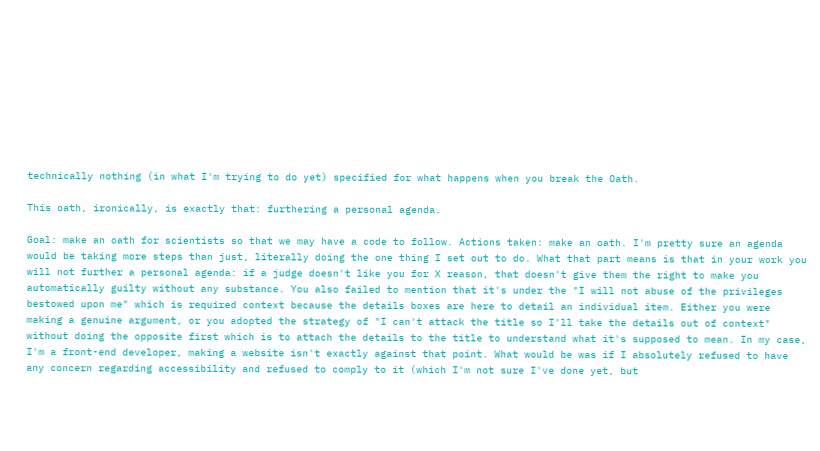technically nothing (in what I'm trying to do yet) specified for what happens when you break the Oath.

This oath, ironically, is exactly that: furthering a personal agenda.

Goal: make an oath for scientists so that we may have a code to follow. Actions taken: make an oath. I'm pretty sure an agenda would be taking more steps than just, literally doing the one thing I set out to do. What that part means is that in your work you will not further a personal agenda: if a judge doesn't like you for X reason, that doesn't give them the right to make you automatically guilty without any substance. You also failed to mention that it's under the "I will not abuse of the privileges bestowed upon me" which is required context because the details boxes are here to detail an individual item. Either you were making a genuine argument, or you adopted the strategy of "I can't attack the title so I'll take the details out of context" without doing the opposite first which is to attach the details to the title to understand what it's supposed to mean. In my case, I'm a front-end developer, making a website isn't exactly against that point. What would be was if I absolutely refused to have any concern regarding accessibility and refused to comply to it (which I'm not sure I've done yet, but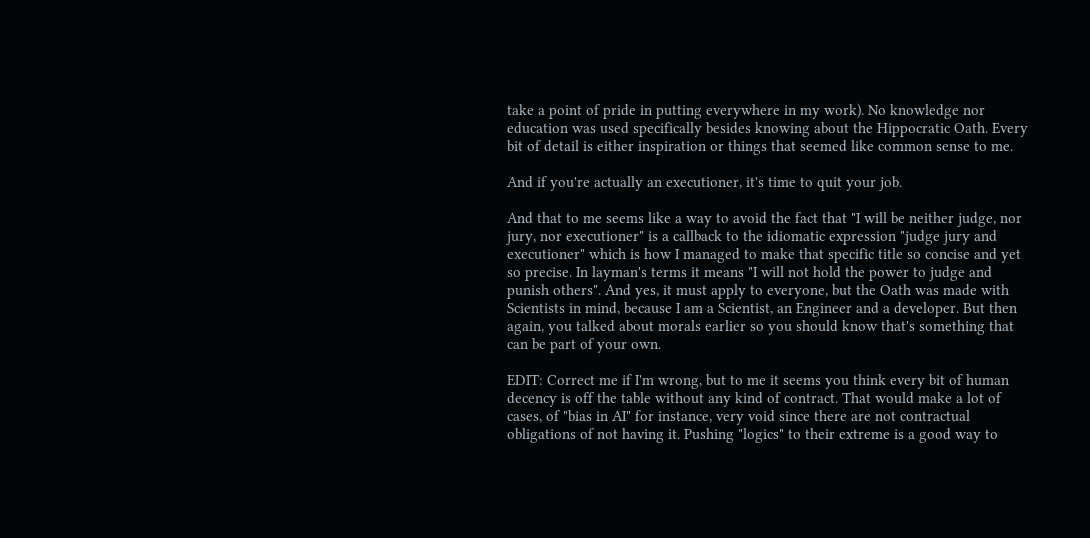take a point of pride in putting everywhere in my work). No knowledge nor education was used specifically besides knowing about the Hippocratic Oath. Every bit of detail is either inspiration or things that seemed like common sense to me.

And if you're actually an executioner, it's time to quit your job.

And that to me seems like a way to avoid the fact that "I will be neither judge, nor jury, nor executioner" is a callback to the idiomatic expression "judge jury and executioner" which is how I managed to make that specific title so concise and yet so precise. In layman's terms it means "I will not hold the power to judge and punish others". And yes, it must apply to everyone, but the Oath was made with Scientists in mind, because I am a Scientist, an Engineer and a developer. But then again, you talked about morals earlier so you should know that's something that can be part of your own.

EDIT: Correct me if I'm wrong, but to me it seems you think every bit of human decency is off the table without any kind of contract. That would make a lot of cases, of "bias in AI" for instance, very void since there are not contractual obligations of not having it. Pushing "logics" to their extreme is a good way to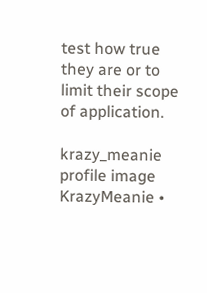test how true they are or to limit their scope of application.

krazy_meanie profile image
KrazyMeanie •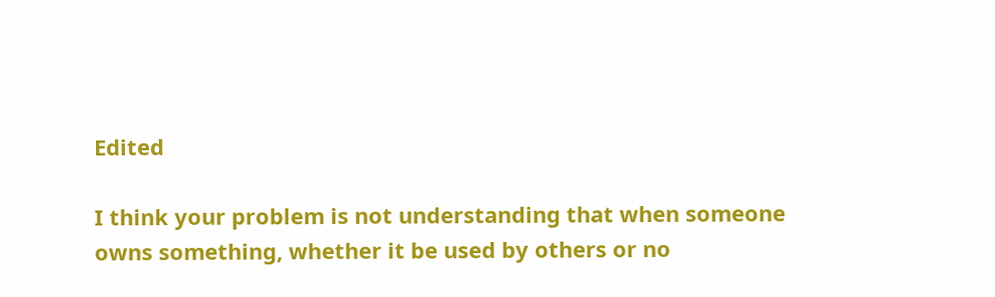Edited

I think your problem is not understanding that when someone owns something, whether it be used by others or no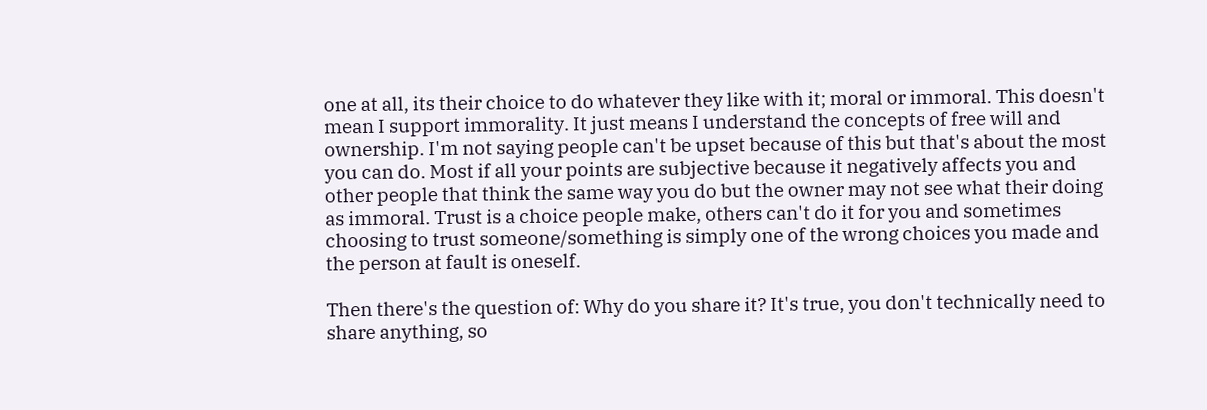one at all, its their choice to do whatever they like with it; moral or immoral. This doesn't mean I support immorality. It just means I understand the concepts of free will and ownership. I'm not saying people can't be upset because of this but that's about the most you can do. Most if all your points are subjective because it negatively affects you and other people that think the same way you do but the owner may not see what their doing as immoral. Trust is a choice people make, others can't do it for you and sometimes choosing to trust someone/something is simply one of the wrong choices you made and the person at fault is oneself.

Then there's the question of: Why do you share it? It's true, you don't technically need to share anything, so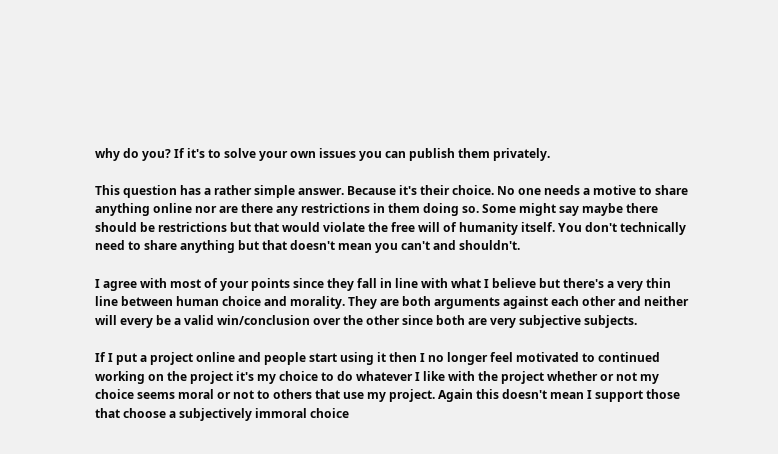why do you? If it's to solve your own issues you can publish them privately.

This question has a rather simple answer. Because it's their choice. No one needs a motive to share anything online nor are there any restrictions in them doing so. Some might say maybe there should be restrictions but that would violate the free will of humanity itself. You don't technically need to share anything but that doesn't mean you can't and shouldn't.

I agree with most of your points since they fall in line with what I believe but there's a very thin line between human choice and morality. They are both arguments against each other and neither will every be a valid win/conclusion over the other since both are very subjective subjects.

If I put a project online and people start using it then I no longer feel motivated to continued working on the project it's my choice to do whatever I like with the project whether or not my choice seems moral or not to others that use my project. Again this doesn't mean I support those that choose a subjectively immoral choice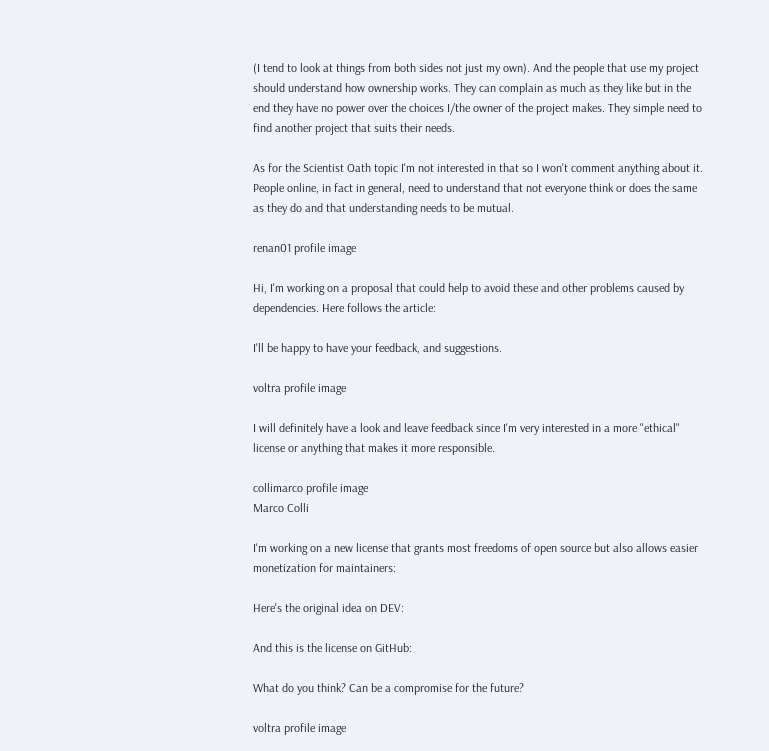(I tend to look at things from both sides not just my own). And the people that use my project should understand how ownership works. They can complain as much as they like but in the end they have no power over the choices I/the owner of the project makes. They simple need to find another project that suits their needs.

As for the Scientist Oath topic I'm not interested in that so I won't comment anything about it. People online, in fact in general, need to understand that not everyone think or does the same as they do and that understanding needs to be mutual.

renan01 profile image

Hi, I'm working on a proposal that could help to avoid these and other problems caused by dependencies. Here follows the article:

I'll be happy to have your feedback, and suggestions.

voltra profile image

I will definitely have a look and leave feedback since I'm very interested in a more "ethical" license or anything that makes it more responsible.

collimarco profile image
Marco Colli

I'm working on a new license that grants most freedoms of open source but also allows easier monetization for maintainers:

Here's the original idea on DEV:

And this is the license on GitHub:

What do you think? Can be a compromise for the future?

voltra profile image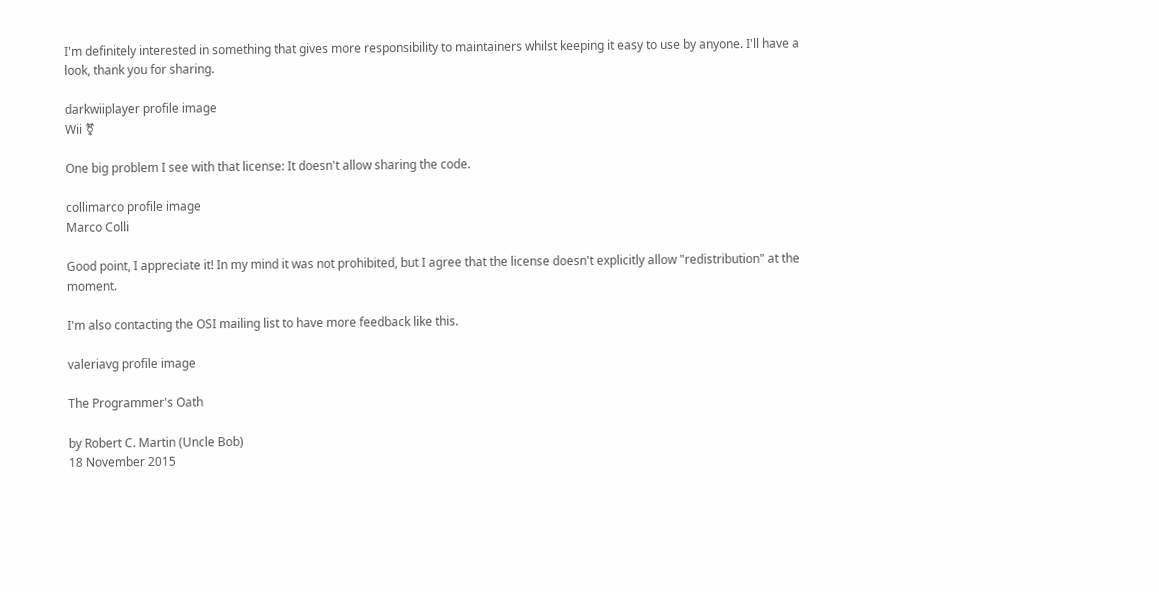I'm definitely interested in something that gives more responsibility to maintainers whilst keeping it easy to use by anyone. I'll have a look, thank you for sharing.

darkwiiplayer profile image
Wii ⚧

One big problem I see with that license: It doesn't allow sharing the code.

collimarco profile image
Marco Colli

Good point, I appreciate it! In my mind it was not prohibited, but I agree that the license doesn't explicitly allow "redistribution" at the moment.

I'm also contacting the OSI mailing list to have more feedback like this.

valeriavg profile image

The Programmer's Oath

by Robert C. Martin (Uncle Bob)
18 November 2015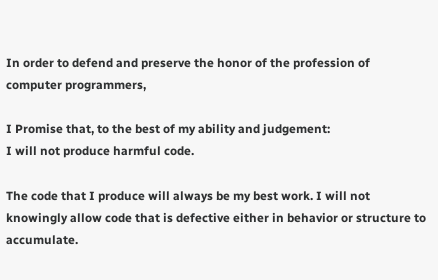In order to defend and preserve the honor of the profession of computer programmers,

I Promise that, to the best of my ability and judgement:
I will not produce harmful code.

The code that I produce will always be my best work. I will not knowingly allow code that is defective either in behavior or structure to accumulate.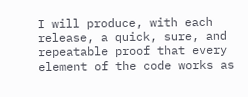I will produce, with each release, a quick, sure, and repeatable proof that every element of the code works as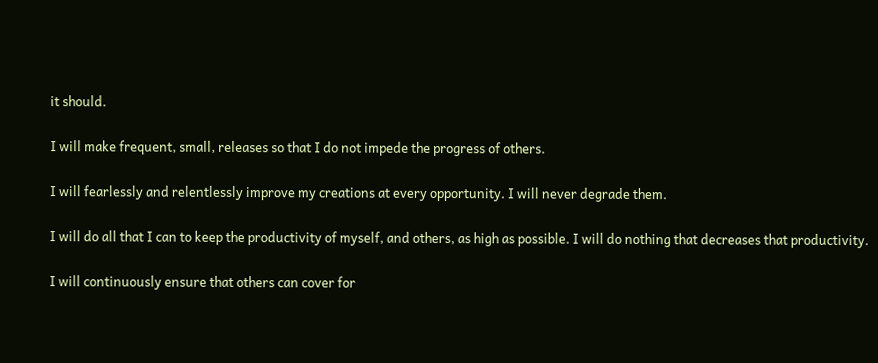it should.

I will make frequent, small, releases so that I do not impede the progress of others.

I will fearlessly and relentlessly improve my creations at every opportunity. I will never degrade them.

I will do all that I can to keep the productivity of myself, and others, as high as possible. I will do nothing that decreases that productivity.

I will continuously ensure that others can cover for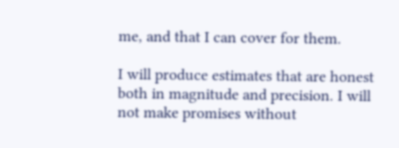me, and that I can cover for them.

I will produce estimates that are honest both in magnitude and precision. I will not make promises without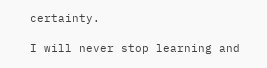certainty.

I will never stop learning and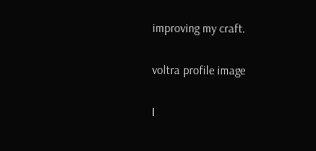improving my craft.

voltra profile image

I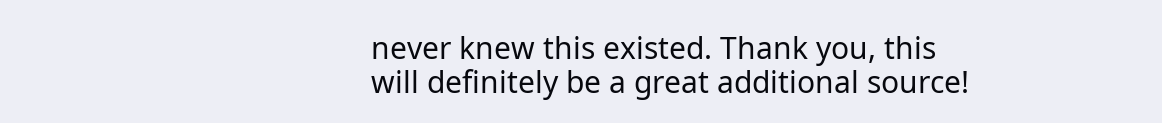never knew this existed. Thank you, this will definitely be a great additional source!